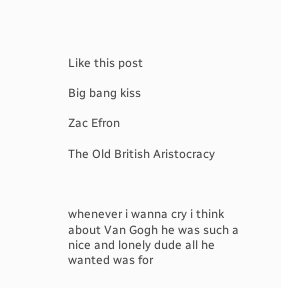Like this post

Big bang kiss

Zac Efron

The Old British Aristocracy



whenever i wanna cry i think about Van Gogh he was such a nice and lonely dude all he wanted was for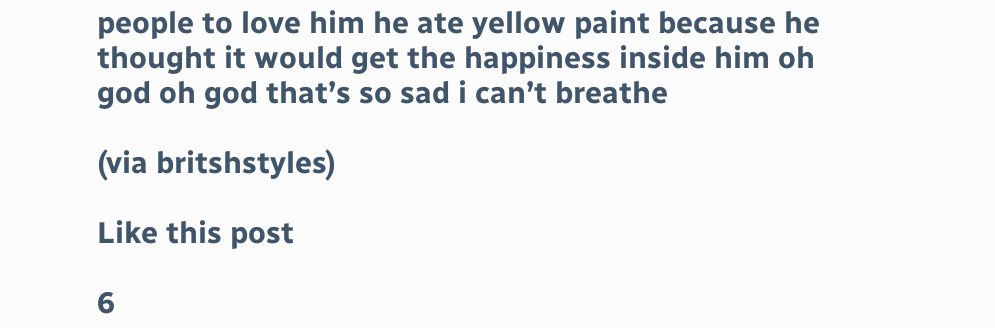people to love him he ate yellow paint because he thought it would get the happiness inside him oh god oh god that’s so sad i can’t breathe

(via britshstyles)

Like this post

6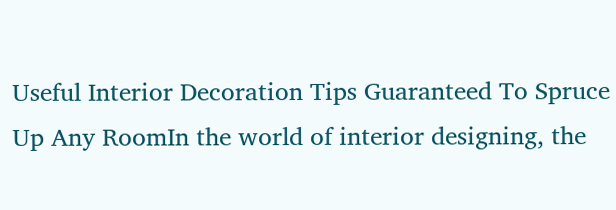Useful Interior Decoration Tips Guaranteed To Spruce Up Any RoomIn the world of interior designing, the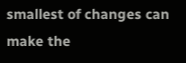smallest of changes can make the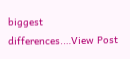biggest differences.…View Post